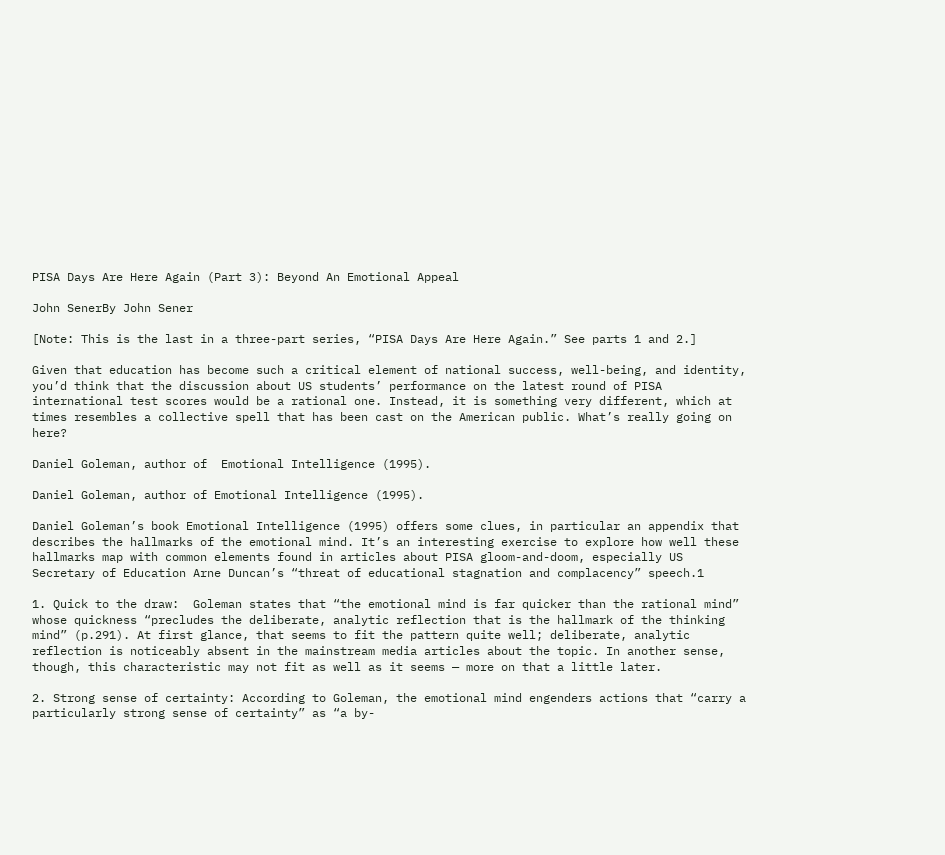PISA Days Are Here Again (Part 3): Beyond An Emotional Appeal

John SenerBy John Sener

[Note: This is the last in a three-part series, “PISA Days Are Here Again.” See parts 1 and 2.]

Given that education has become such a critical element of national success, well-being, and identity, you’d think that the discussion about US students’ performance on the latest round of PISA international test scores would be a rational one. Instead, it is something very different, which at times resembles a collective spell that has been cast on the American public. What’s really going on here?

Daniel Goleman, author of  Emotional Intelligence (1995).

Daniel Goleman, author of Emotional Intelligence (1995).

Daniel Goleman’s book Emotional Intelligence (1995) offers some clues, in particular an appendix that describes the hallmarks of the emotional mind. It’s an interesting exercise to explore how well these hallmarks map with common elements found in articles about PISA gloom-and-doom, especially US Secretary of Education Arne Duncan’s “threat of educational stagnation and complacency” speech.1

1. Quick to the draw:  Goleman states that “the emotional mind is far quicker than the rational mind” whose quickness “precludes the deliberate, analytic reflection that is the hallmark of the thinking mind” (p.291). At first glance, that seems to fit the pattern quite well; deliberate, analytic reflection is noticeably absent in the mainstream media articles about the topic. In another sense, though, this characteristic may not fit as well as it seems — more on that a little later.

2. Strong sense of certainty: According to Goleman, the emotional mind engenders actions that “carry a particularly strong sense of certainty” as “a by-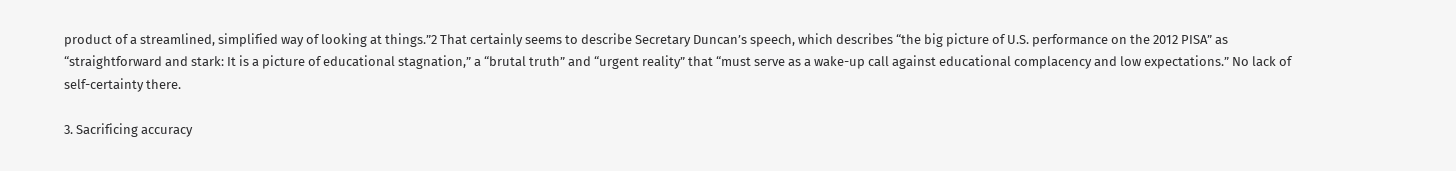product of a streamlined, simplified way of looking at things.”2 That certainly seems to describe Secretary Duncan’s speech, which describes “the big picture of U.S. performance on the 2012 PISA” as “straightforward and stark: It is a picture of educational stagnation,” a “brutal truth” and “urgent reality” that “must serve as a wake-up call against educational complacency and low expectations.” No lack of self-certainty there.

3. Sacrificing accuracy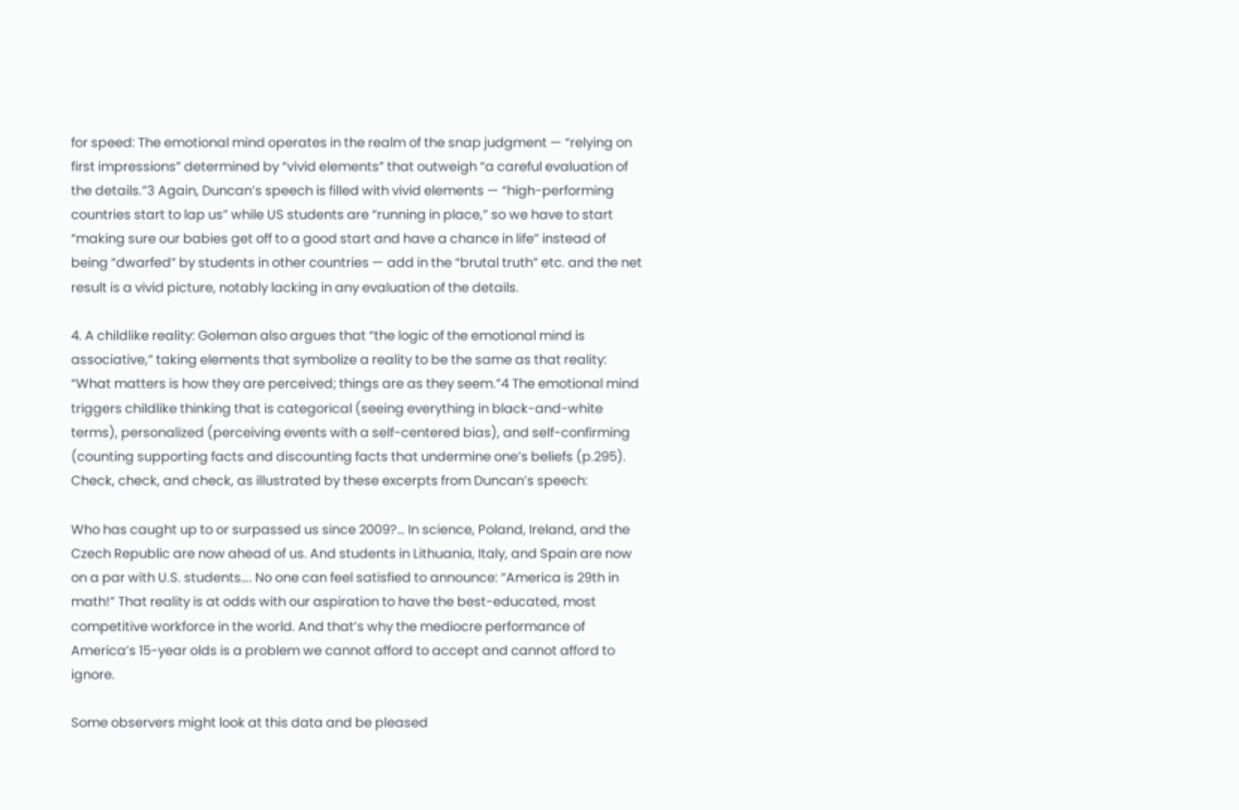for speed: The emotional mind operates in the realm of the snap judgment — “relying on first impressions” determined by “vivid elements” that outweigh “a careful evaluation of the details.”3 Again, Duncan’s speech is filled with vivid elements — “high-performing countries start to lap us” while US students are “running in place,” so we have to start “making sure our babies get off to a good start and have a chance in life” instead of being “dwarfed” by students in other countries — add in the “brutal truth” etc. and the net result is a vivid picture, notably lacking in any evaluation of the details.

4. A childlike reality: Goleman also argues that “the logic of the emotional mind is associative,” taking elements that symbolize a reality to be the same as that reality: “What matters is how they are perceived; things are as they seem.”4 The emotional mind triggers childlike thinking that is categorical (seeing everything in black-and-white terms), personalized (perceiving events with a self-centered bias), and self-confirming (counting supporting facts and discounting facts that undermine one’s beliefs (p.295). Check, check, and check, as illustrated by these excerpts from Duncan’s speech:

Who has caught up to or surpassed us since 2009?… In science, Poland, Ireland, and the Czech Republic are now ahead of us. And students in Lithuania, Italy, and Spain are now on a par with U.S. students…. No one can feel satisfied to announce: “America is 29th in math!” That reality is at odds with our aspiration to have the best-educated, most competitive workforce in the world. And that’s why the mediocre performance of America’s 15-year olds is a problem we cannot afford to accept and cannot afford to ignore.

Some observers might look at this data and be pleased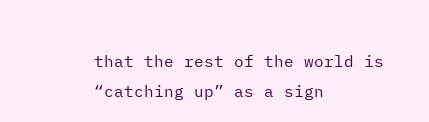that the rest of the world is “catching up” as a sign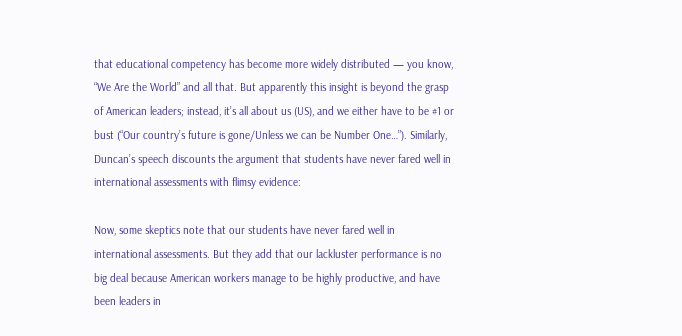that educational competency has become more widely distributed — you know, “We Are the World” and all that. But apparently this insight is beyond the grasp of American leaders; instead, it’s all about us (US), and we either have to be #1 or bust (“Our country’s future is gone/Unless we can be Number One…”). Similarly, Duncan’s speech discounts the argument that students have never fared well in international assessments with flimsy evidence:

Now, some skeptics note that our students have never fared well in international assessments. But they add that our lackluster performance is no big deal because American workers manage to be highly productive, and have been leaders in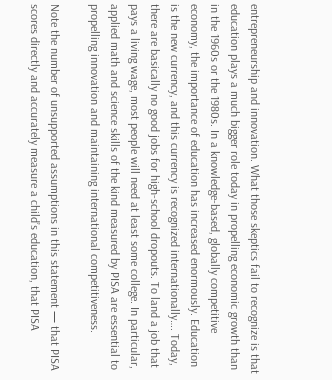entrepreneurship and innovation. What those skeptics fail to recognize is that education plays a much bigger role today in propelling economic growth than in the 1960s or the 1980s. In a knowledge-based, globally competitive economy, the importance of education has increased enormously. Education is the new currency, and this currency is recognized internationally…. Today, there are basically no good jobs for high-school dropouts. To land a job that pays a living wage, most people will need at least some college. In particular, applied math and science skills of the kind measured by PISA are essential to propelling innovation and maintaining international competitiveness.

Note the number of unsupported assumptions in this statement — that PISA scores directly and accurately measure a child’s education, that PISA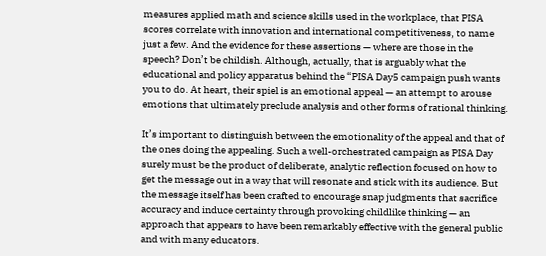measures applied math and science skills used in the workplace, that PISA scores correlate with innovation and international competitiveness, to name just a few. And the evidence for these assertions — where are those in the speech? Don’t be childish. Although, actually, that is arguably what the educational and policy apparatus behind the “PISA Day5 campaign push wants you to do. At heart, their spiel is an emotional appeal — an attempt to arouse emotions that ultimately preclude analysis and other forms of rational thinking.

It’s important to distinguish between the emotionality of the appeal and that of the ones doing the appealing. Such a well-orchestrated campaign as PISA Day surely must be the product of deliberate, analytic reflection focused on how to get the message out in a way that will resonate and stick with its audience. But the message itself has been crafted to encourage snap judgments that sacrifice accuracy and induce certainty through provoking childlike thinking — an approach that appears to have been remarkably effective with the general public and with many educators.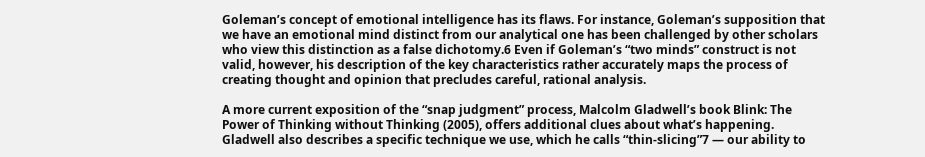Goleman’s concept of emotional intelligence has its flaws. For instance, Goleman’s supposition that we have an emotional mind distinct from our analytical one has been challenged by other scholars who view this distinction as a false dichotomy.6 Even if Goleman’s “two minds” construct is not valid, however, his description of the key characteristics rather accurately maps the process of creating thought and opinion that precludes careful, rational analysis.

A more current exposition of the “snap judgment” process, Malcolm Gladwell’s book Blink: The Power of Thinking without Thinking (2005), offers additional clues about what’s happening. Gladwell also describes a specific technique we use, which he calls “thin-slicing”7 — our ability to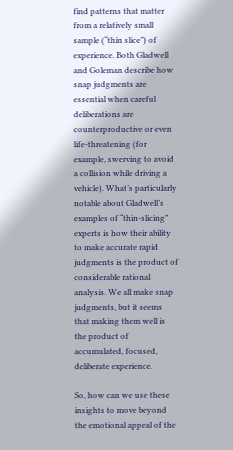find patterns that matter from a relatively small sample (“thin slice”) of experience. Both Gladwell and Goleman describe how snap judgments are essential when careful deliberations are counterproductive or even life-threatening (for example, swerving to avoid a collision while driving a vehicle). What’s particularly notable about Gladwell’s examples of “thin-slicing” experts is how their ability to make accurate rapid judgments is the product of considerable rational analysis. We all make snap judgments, but it seems that making them well is the product of accumulated, focused, deliberate experience.

So, how can we use these insights to move beyond the emotional appeal of the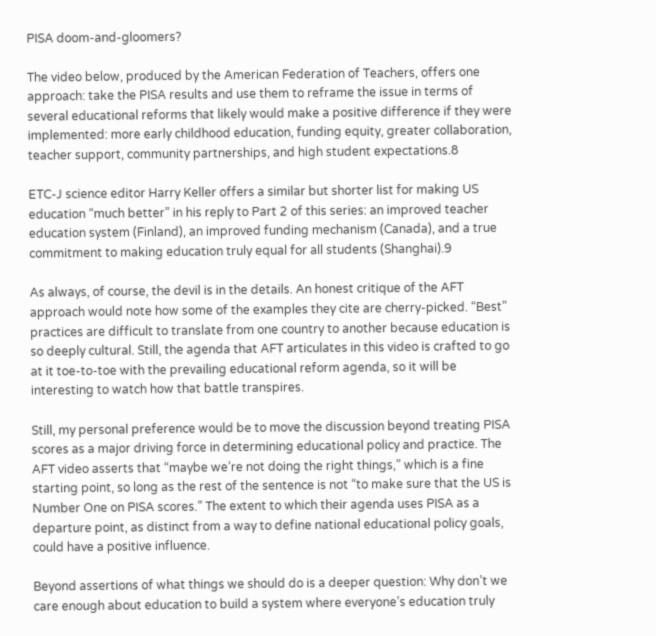PISA doom-and-gloomers?

The video below, produced by the American Federation of Teachers, offers one approach: take the PISA results and use them to reframe the issue in terms of several educational reforms that likely would make a positive difference if they were implemented: more early childhood education, funding equity, greater collaboration, teacher support, community partnerships, and high student expectations.8

ETC-J science editor Harry Keller offers a similar but shorter list for making US education “much better” in his reply to Part 2 of this series: an improved teacher education system (Finland), an improved funding mechanism (Canada), and a true commitment to making education truly equal for all students (Shanghai).9

As always, of course, the devil is in the details. An honest critique of the AFT approach would note how some of the examples they cite are cherry-picked. “Best” practices are difficult to translate from one country to another because education is so deeply cultural. Still, the agenda that AFT articulates in this video is crafted to go at it toe-to-toe with the prevailing educational reform agenda, so it will be interesting to watch how that battle transpires.

Still, my personal preference would be to move the discussion beyond treating PISA scores as a major driving force in determining educational policy and practice. The AFT video asserts that “maybe we’re not doing the right things,” which is a fine starting point, so long as the rest of the sentence is not “to make sure that the US is Number One on PISA scores.” The extent to which their agenda uses PISA as a departure point, as distinct from a way to define national educational policy goals, could have a positive influence.

Beyond assertions of what things we should do is a deeper question: Why don’t we care enough about education to build a system where everyone’s education truly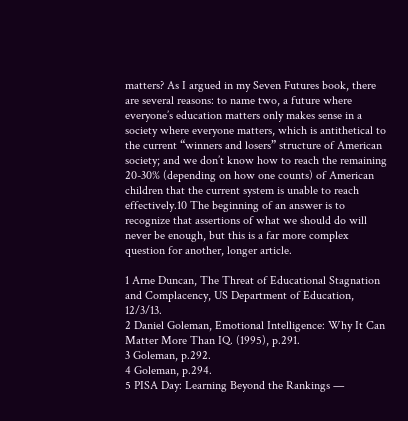matters? As I argued in my Seven Futures book, there are several reasons: to name two, a future where everyone’s education matters only makes sense in a society where everyone matters, which is antithetical to the current “winners and losers” structure of American society; and we don’t know how to reach the remaining 20-30% (depending on how one counts) of American children that the current system is unable to reach effectively.10 The beginning of an answer is to recognize that assertions of what we should do will never be enough, but this is a far more complex question for another, longer article.

1 Arne Duncan, The Threat of Educational Stagnation and Complacency, US Department of Education, 12/3/13.
2 Daniel Goleman, Emotional Intelligence: Why It Can Matter More Than IQ. (1995), p.291.
3 Goleman, p.292.
4 Goleman, p.294.
5 PISA Day: Learning Beyond the Rankings —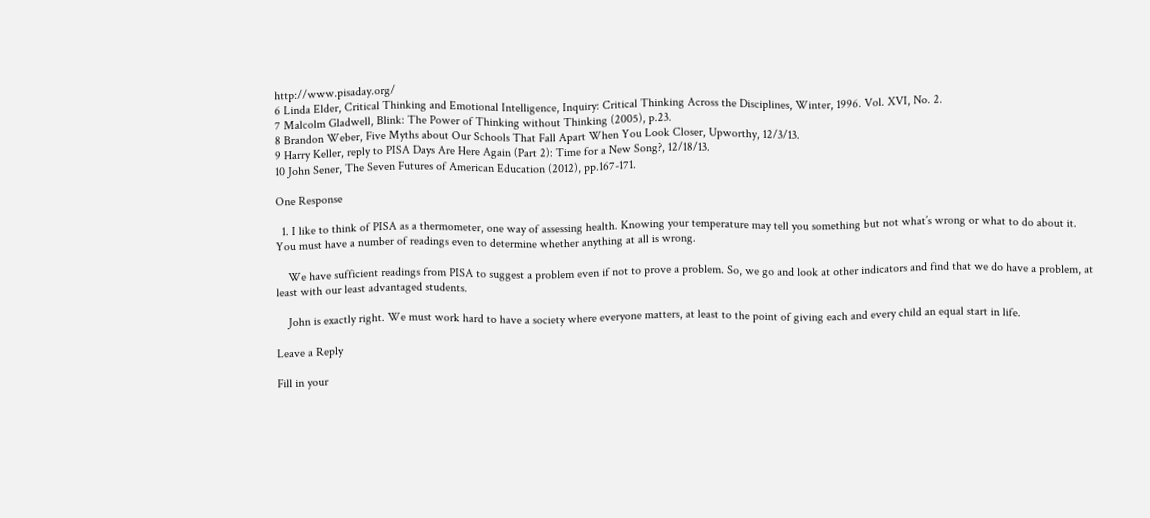http://www.pisaday.org/
6 Linda Elder, Critical Thinking and Emotional Intelligence, Inquiry: Critical Thinking Across the Disciplines, Winter, 1996. Vol. XVI, No. 2.
7 Malcolm Gladwell, Blink: The Power of Thinking without Thinking (2005), p.23.
8 Brandon Weber, Five Myths about Our Schools That Fall Apart When You Look Closer, Upworthy, 12/3/13.
9 Harry Keller, reply to PISA Days Are Here Again (Part 2): Time for a New Song?, 12/18/13.
10 John Sener, The Seven Futures of American Education (2012), pp.167-171.

One Response

  1. I like to think of PISA as a thermometer, one way of assessing health. Knowing your temperature may tell you something but not what’s wrong or what to do about it. You must have a number of readings even to determine whether anything at all is wrong.

    We have sufficient readings from PISA to suggest a problem even if not to prove a problem. So, we go and look at other indicators and find that we do have a problem, at least with our least advantaged students.

    John is exactly right. We must work hard to have a society where everyone matters, at least to the point of giving each and every child an equal start in life.

Leave a Reply

Fill in your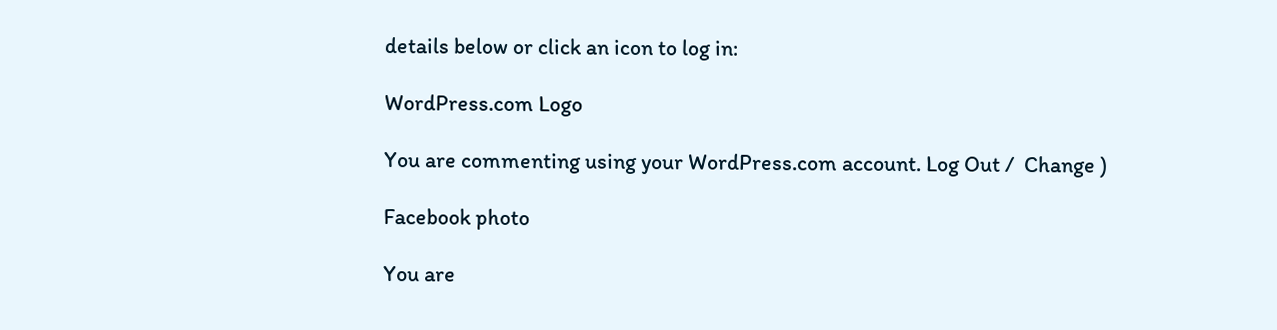details below or click an icon to log in:

WordPress.com Logo

You are commenting using your WordPress.com account. Log Out /  Change )

Facebook photo

You are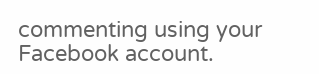commenting using your Facebook account.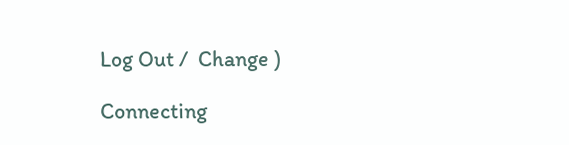Log Out /  Change )

Connecting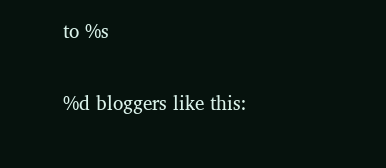to %s

%d bloggers like this: